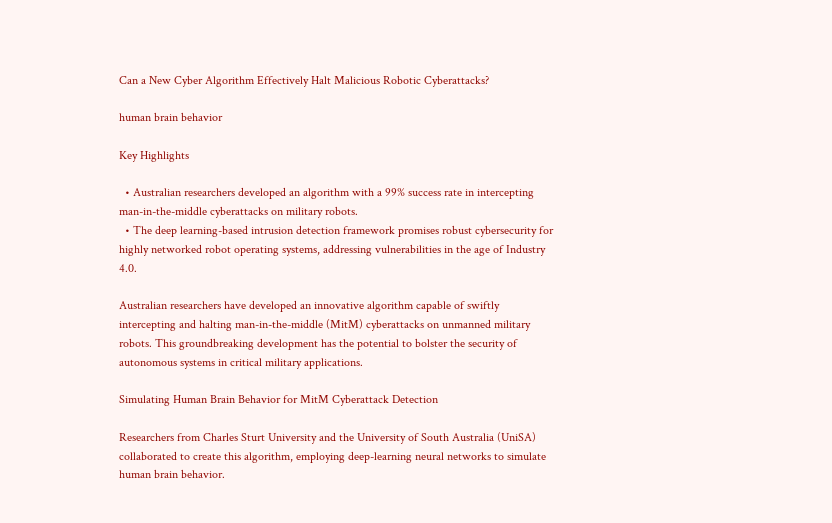Can a New Cyber Algorithm Effectively Halt Malicious Robotic Cyberattacks?

human brain behavior

Key Highlights

  • Australian researchers developed an algorithm with a 99% success rate in intercepting man-in-the-middle cyberattacks on military robots.
  • The deep learning-based intrusion detection framework promises robust cybersecurity for highly networked robot operating systems, addressing vulnerabilities in the age of Industry 4.0.

Australian researchers have developed an innovative algorithm capable of swiftly intercepting and halting man-in-the-middle (MitM) cyberattacks on unmanned military robots. This groundbreaking development has the potential to bolster the security of autonomous systems in critical military applications.

Simulating Human Brain Behavior for MitM Cyberattack Detection

Researchers from Charles Sturt University and the University of South Australia (UniSA) collaborated to create this algorithm, employing deep-learning neural networks to simulate human brain behavior.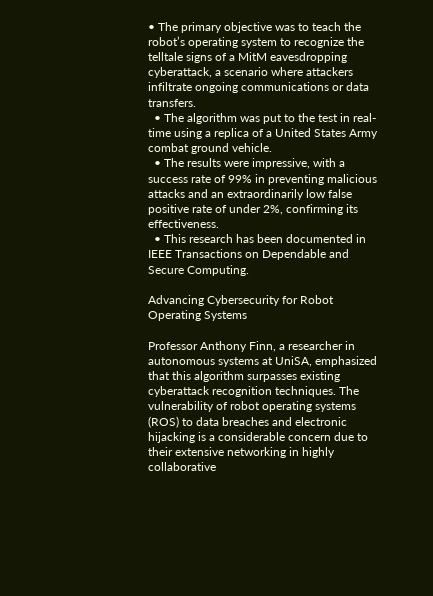• The primary objective was to teach the robot’s operating system to recognize the telltale signs of a MitM eavesdropping cyberattack, a scenario where attackers infiltrate ongoing communications or data transfers.
  • The algorithm was put to the test in real-time using a replica of a United States Army combat ground vehicle.
  • The results were impressive, with a success rate of 99% in preventing malicious attacks and an extraordinarily low false positive rate of under 2%, confirming its effectiveness.
  • This research has been documented in IEEE Transactions on Dependable and Secure Computing.

Advancing Cybersecurity for Robot Operating Systems

Professor Anthony Finn, a researcher in autonomous systems at UniSA, emphasized that this algorithm surpasses existing cyberattack recognition techniques. The vulnerability of robot operating systems (ROS) to data breaches and electronic hijacking is a considerable concern due to their extensive networking in highly collaborative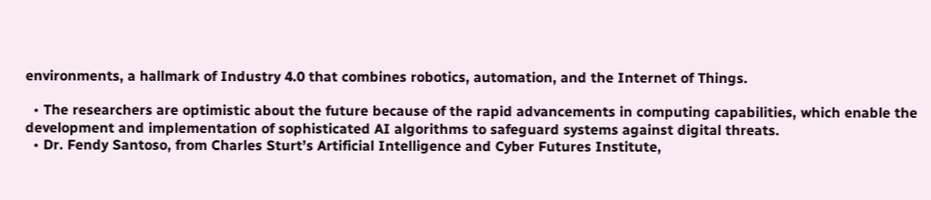environments, a hallmark of Industry 4.0 that combines robotics, automation, and the Internet of Things.

  • The researchers are optimistic about the future because of the rapid advancements in computing capabilities, which enable the development and implementation of sophisticated AI algorithms to safeguard systems against digital threats.
  • Dr. Fendy Santoso, from Charles Sturt’s Artificial Intelligence and Cyber Futures Institute,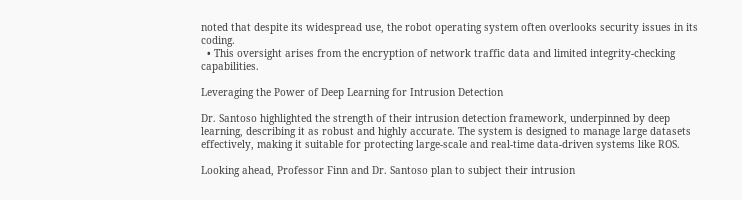noted that despite its widespread use, the robot operating system often overlooks security issues in its coding.
  • This oversight arises from the encryption of network traffic data and limited integrity-checking capabilities.

Leveraging the Power of Deep Learning for Intrusion Detection

Dr. Santoso highlighted the strength of their intrusion detection framework, underpinned by deep learning, describing it as robust and highly accurate. The system is designed to manage large datasets effectively, making it suitable for protecting large-scale and real-time data-driven systems like ROS.

Looking ahead, Professor Finn and Dr. Santoso plan to subject their intrusion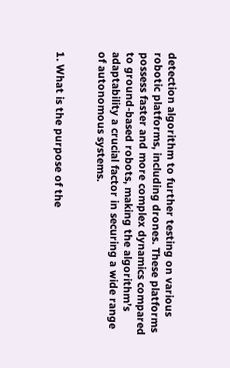detection algorithm to further testing on various robotic platforms, including drones. These platforms possess faster and more complex dynamics compared to ground-based robots, making the algorithm’s adaptability a crucial factor in securing a wide range of autonomous systems.


1. What is the purpose of the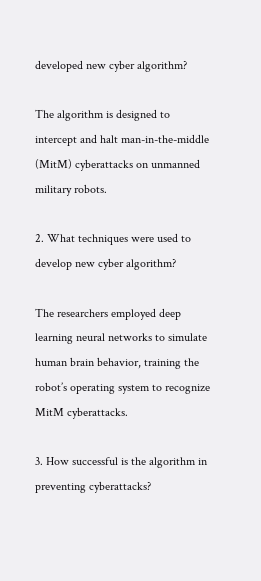developed new cyber algorithm?

The algorithm is designed to intercept and halt man-in-the-middle (MitM) cyberattacks on unmanned military robots.

2. What techniques were used to develop new cyber algorithm?

The researchers employed deep learning neural networks to simulate human brain behavior, training the robot’s operating system to recognize MitM cyberattacks.

3. How successful is the algorithm in preventing cyberattacks?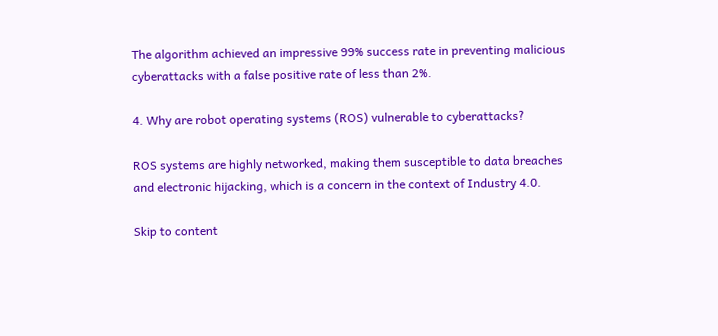The algorithm achieved an impressive 99% success rate in preventing malicious cyberattacks with a false positive rate of less than 2%.

4. Why are robot operating systems (ROS) vulnerable to cyberattacks?

ROS systems are highly networked, making them susceptible to data breaches and electronic hijacking, which is a concern in the context of Industry 4.0.

Skip to content